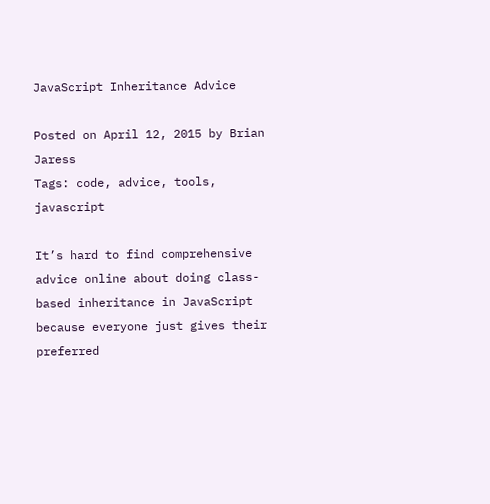JavaScript Inheritance Advice

Posted on April 12, 2015 by Brian Jaress
Tags: code, advice, tools, javascript

It’s hard to find comprehensive advice online about doing class-based inheritance in JavaScript because everyone just gives their preferred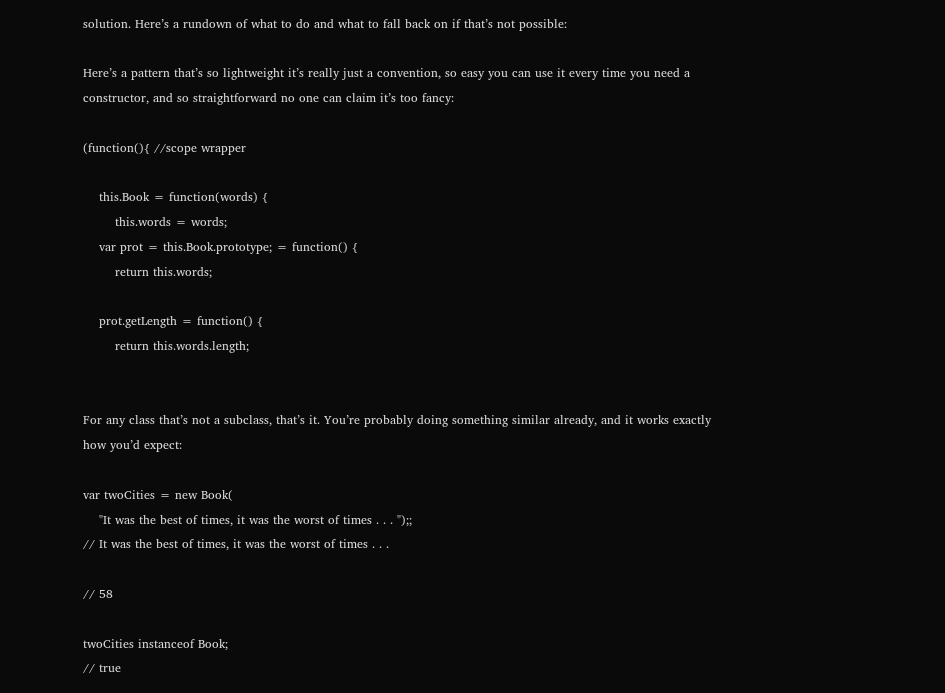solution. Here’s a rundown of what to do and what to fall back on if that’s not possible:

Here’s a pattern that’s so lightweight it’s really just a convention, so easy you can use it every time you need a constructor, and so straightforward no one can claim it’s too fancy:

(function(){ //scope wrapper

    this.Book = function(words) {
        this.words = words;
    var prot = this.Book.prototype; = function() {
        return this.words;

    prot.getLength = function() {
        return this.words.length;


For any class that’s not a subclass, that’s it. You’re probably doing something similar already, and it works exactly how you’d expect:

var twoCities = new Book(
    "It was the best of times, it was the worst of times . . . ");;
// It was the best of times, it was the worst of times . . .

// 58

twoCities instanceof Book;
// true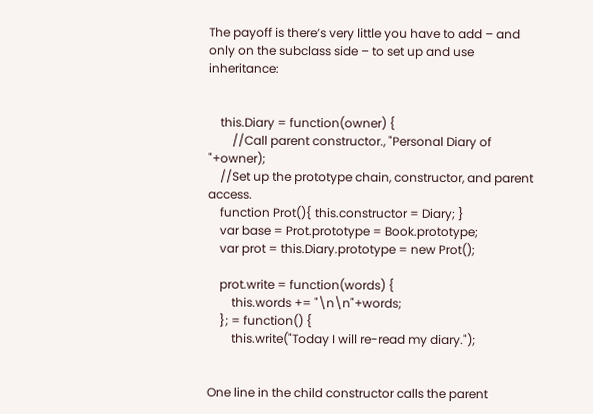The payoff is there’s very little you have to add – and only on the subclass side – to set up and use inheritance:


    this.Diary = function(owner) {
        //Call parent constructor., "Personal Diary of "+owner);
    //Set up the prototype chain, constructor, and parent access.
    function Prot(){ this.constructor = Diary; }
    var base = Prot.prototype = Book.prototype;
    var prot = this.Diary.prototype = new Prot();

    prot.write = function(words) {
        this.words += "\n\n"+words;
    }; = function() {
        this.write("Today I will re-read my diary.");


One line in the child constructor calls the parent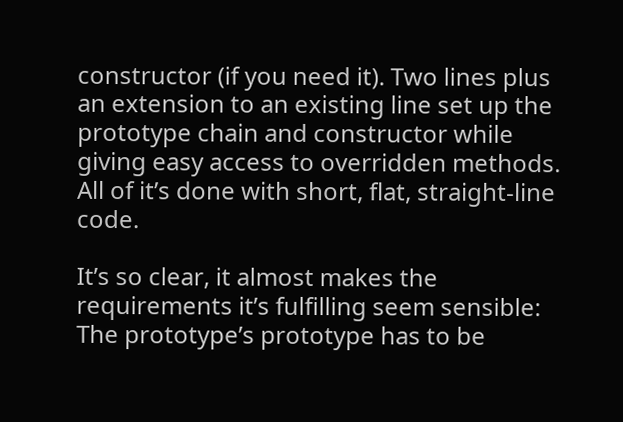constructor (if you need it). Two lines plus an extension to an existing line set up the prototype chain and constructor while giving easy access to overridden methods. All of it’s done with short, flat, straight-line code.

It’s so clear, it almost makes the requirements it’s fulfilling seem sensible: The prototype’s prototype has to be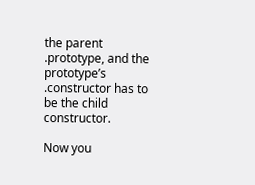the parent .prototype, and the prototype’s .constructor has to be the child constructor.

Now you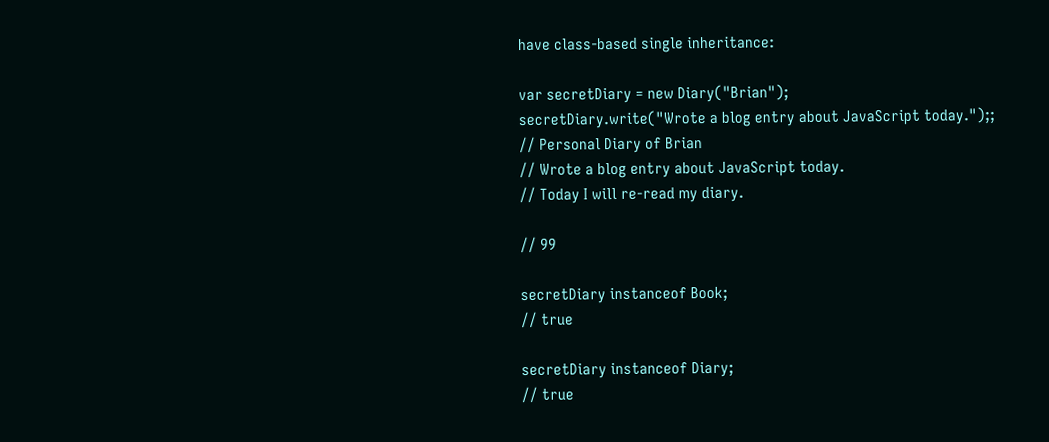have class-based single inheritance:

var secretDiary = new Diary("Brian");
secretDiary.write("Wrote a blog entry about JavaScript today.");;
// Personal Diary of Brian
// Wrote a blog entry about JavaScript today.
// Today I will re-read my diary.

// 99

secretDiary instanceof Book;
// true

secretDiary instanceof Diary;
// true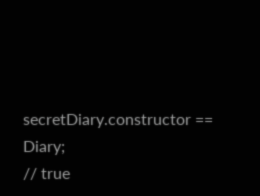secretDiary.constructor == Diary;
// true